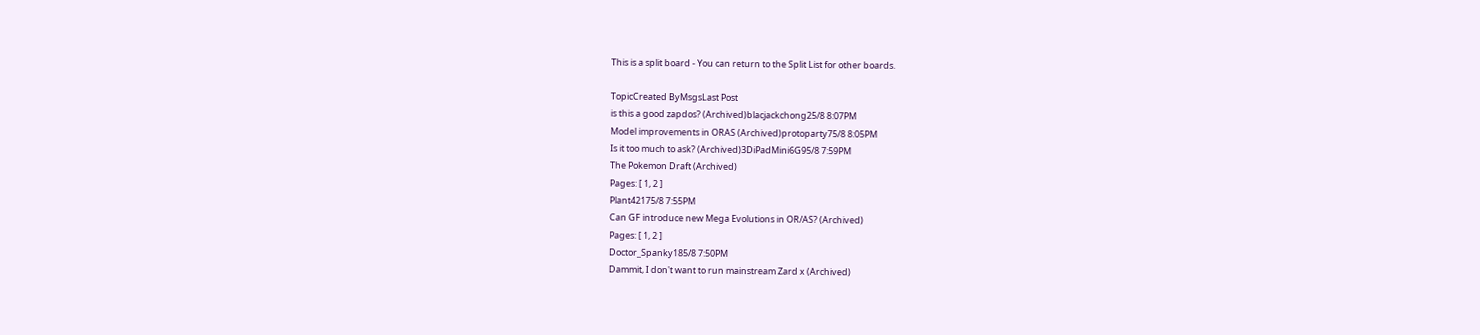This is a split board - You can return to the Split List for other boards.

TopicCreated ByMsgsLast Post
is this a good zapdos? (Archived)blacjackchong25/8 8:07PM
Model improvements in ORAS (Archived)protoparty75/8 8:05PM
Is it too much to ask? (Archived)3DiPadMini6G95/8 7:59PM
The Pokemon Draft (Archived)
Pages: [ 1, 2 ]
Plant42175/8 7:55PM
Can GF introduce new Mega Evolutions in OR/AS? (Archived)
Pages: [ 1, 2 ]
Doctor_Spanky185/8 7:50PM
Dammit, I don't want to run mainstream Zard x (Archived)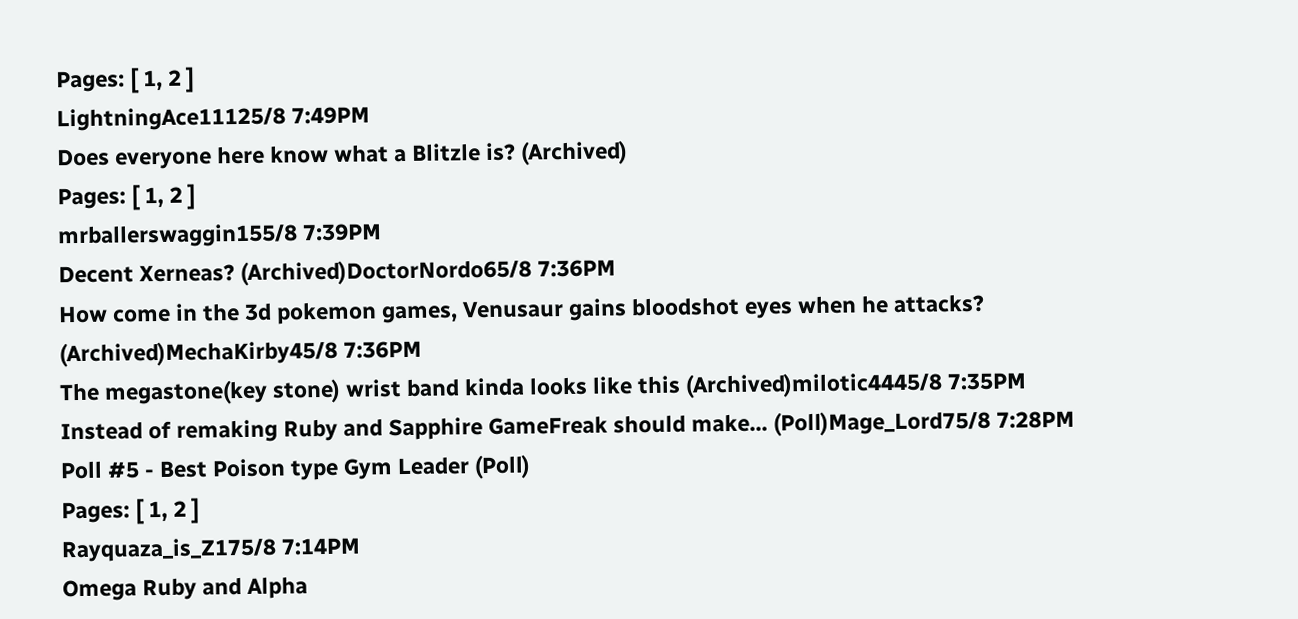Pages: [ 1, 2 ]
LightningAce11125/8 7:49PM
Does everyone here know what a Blitzle is? (Archived)
Pages: [ 1, 2 ]
mrballerswaggin155/8 7:39PM
Decent Xerneas? (Archived)DoctorNordo65/8 7:36PM
How come in the 3d pokemon games, Venusaur gains bloodshot eyes when he attacks? (Archived)MechaKirby45/8 7:36PM
The megastone(key stone) wrist band kinda looks like this (Archived)milotic4445/8 7:35PM
Instead of remaking Ruby and Sapphire GameFreak should make... (Poll)Mage_Lord75/8 7:28PM
Poll #5 - Best Poison type Gym Leader (Poll)
Pages: [ 1, 2 ]
Rayquaza_is_Z175/8 7:14PM
Omega Ruby and Alpha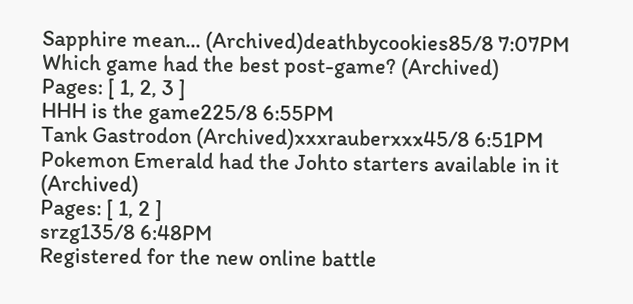Sapphire mean... (Archived)deathbycookies85/8 7:07PM
Which game had the best post-game? (Archived)
Pages: [ 1, 2, 3 ]
HHH is the game225/8 6:55PM
Tank Gastrodon (Archived)xxxrauberxxx45/8 6:51PM
Pokemon Emerald had the Johto starters available in it (Archived)
Pages: [ 1, 2 ]
srzg135/8 6:48PM
Registered for the new online battle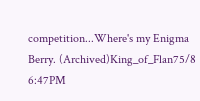competition...Where's my Enigma Berry. (Archived)King_of_Flan75/8 6:47PM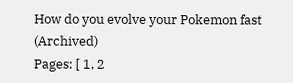How do you evolve your Pokemon fast (Archived)
Pages: [ 1, 2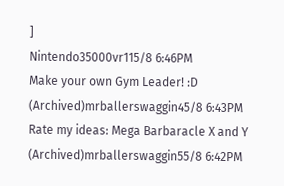]
Nintendo35000vr115/8 6:46PM
Make your own Gym Leader! :D (Archived)mrballerswaggin45/8 6:43PM
Rate my ideas: Mega Barbaracle X and Y (Archived)mrballerswaggin55/8 6:42PM